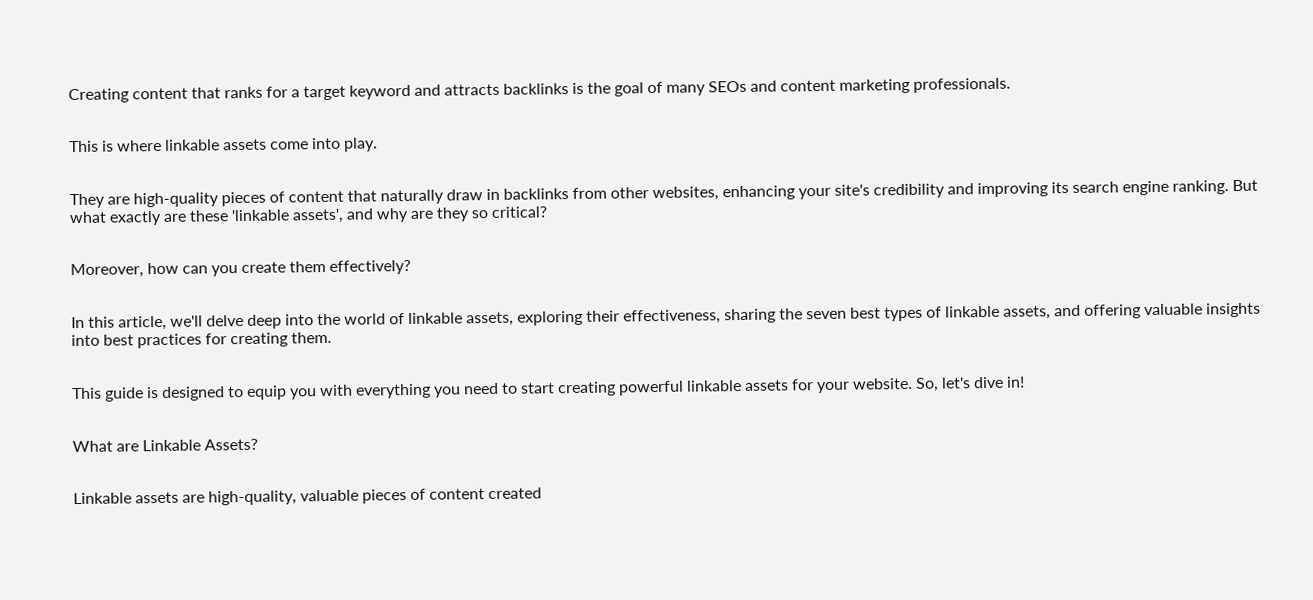Creating content that ranks for a target keyword and attracts backlinks is the goal of many SEOs and content marketing professionals.


This is where linkable assets come into play.


They are high-quality pieces of content that naturally draw in backlinks from other websites, enhancing your site's credibility and improving its search engine ranking. But what exactly are these 'linkable assets', and why are they so critical?


Moreover, how can you create them effectively?


In this article, we'll delve deep into the world of linkable assets, exploring their effectiveness, sharing the seven best types of linkable assets, and offering valuable insights into best practices for creating them.


This guide is designed to equip you with everything you need to start creating powerful linkable assets for your website. So, let's dive in!


What are Linkable Assets?


Linkable assets are high-quality, valuable pieces of content created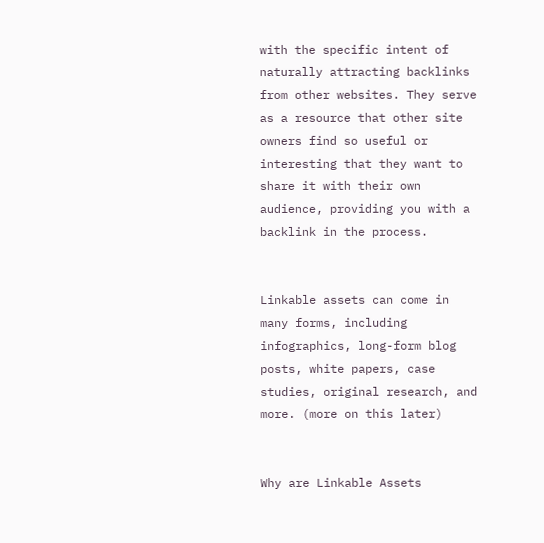with the specific intent of naturally attracting backlinks from other websites. They serve as a resource that other site owners find so useful or interesting that they want to share it with their own audience, providing you with a backlink in the process.


Linkable assets can come in many forms, including infographics, long-form blog posts, white papers, case studies, original research, and more. (more on this later)


Why are Linkable Assets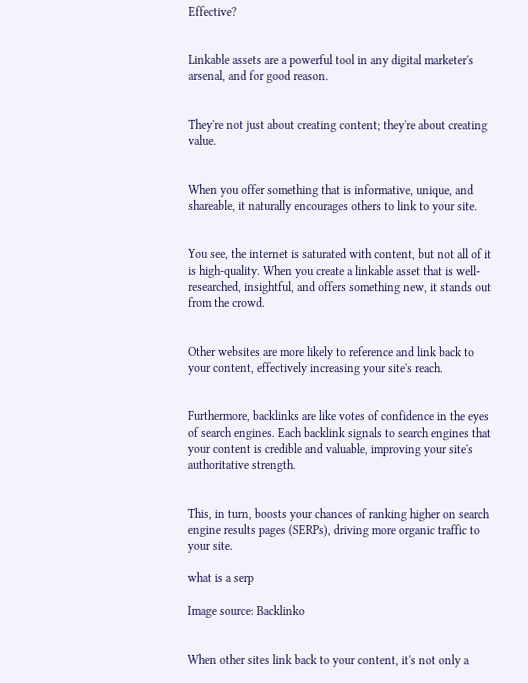Effective?


Linkable assets are a powerful tool in any digital marketer's arsenal, and for good reason.


They're not just about creating content; they're about creating value.


When you offer something that is informative, unique, and shareable, it naturally encourages others to link to your site.


You see, the internet is saturated with content, but not all of it is high-quality. When you create a linkable asset that is well-researched, insightful, and offers something new, it stands out from the crowd.


Other websites are more likely to reference and link back to your content, effectively increasing your site's reach.


Furthermore, backlinks are like votes of confidence in the eyes of search engines. Each backlink signals to search engines that your content is credible and valuable, improving your site's authoritative strength.


This, in turn, boosts your chances of ranking higher on search engine results pages (SERPs), driving more organic traffic to your site.

what is a serp

Image source: Backlinko


When other sites link back to your content, it's not only a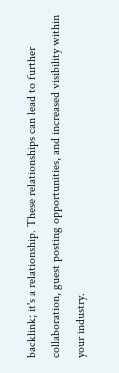backlink; it's a relationship. These relationships can lead to further collaboration, guest posting opportunities, and increased visibility within your industry.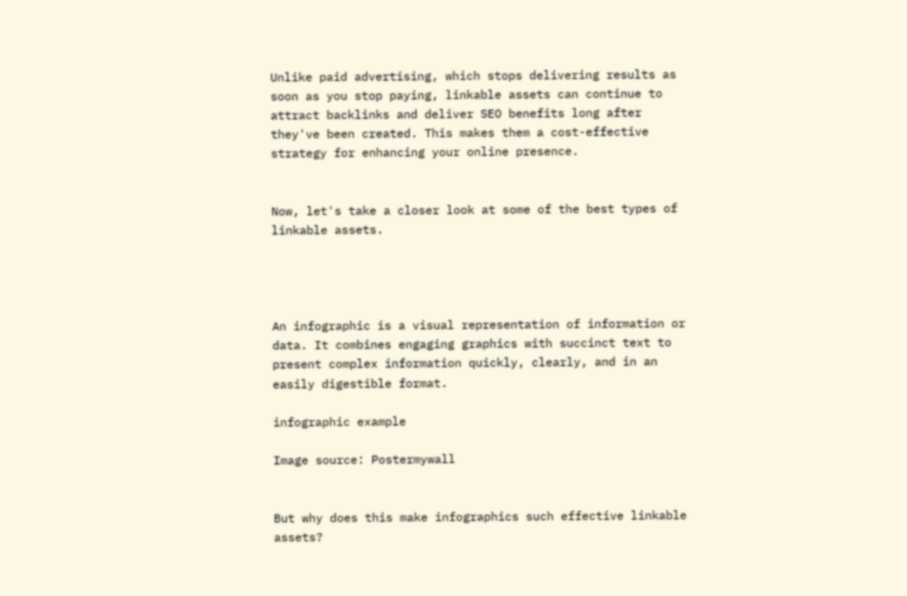Unlike paid advertising, which stops delivering results as soon as you stop paying, linkable assets can continue to attract backlinks and deliver SEO benefits long after they've been created. This makes them a cost-effective strategy for enhancing your online presence.


Now, let's take a closer look at some of the best types of linkable assets.




An infographic is a visual representation of information or data. It combines engaging graphics with succinct text to present complex information quickly, clearly, and in an easily digestible format.

infographic example

Image source: Postermywall


But why does this make infographics such effective linkable assets?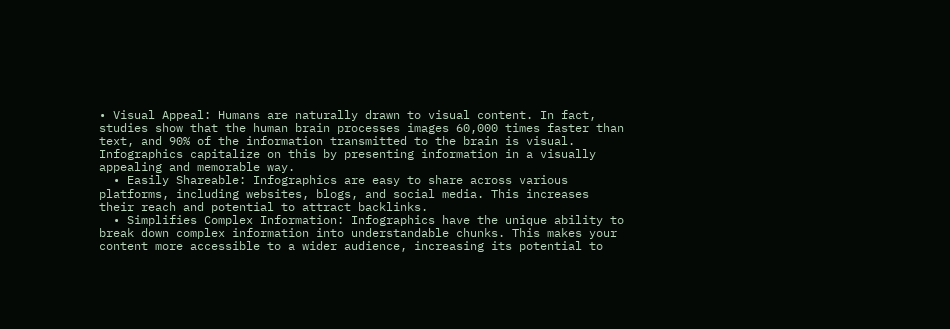• Visual Appeal: Humans are naturally drawn to visual content. In fact, studies show that the human brain processes images 60,000 times faster than text, and 90% of the information transmitted to the brain is visual. Infographics capitalize on this by presenting information in a visually appealing and memorable way.
  • Easily Shareable: Infographics are easy to share across various platforms, including websites, blogs, and social media. This increases their reach and potential to attract backlinks.
  • Simplifies Complex Information: Infographics have the unique ability to break down complex information into understandable chunks. This makes your content more accessible to a wider audience, increasing its potential to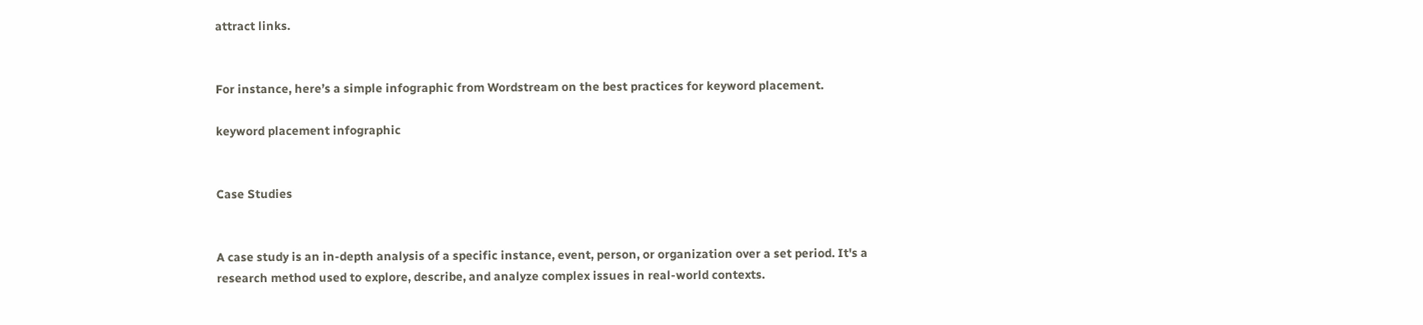attract links.


For instance, here’s a simple infographic from Wordstream on the best practices for keyword placement.

keyword placement infographic


Case Studies


A case study is an in-depth analysis of a specific instance, event, person, or organization over a set period. It's a research method used to explore, describe, and analyze complex issues in real-world contexts.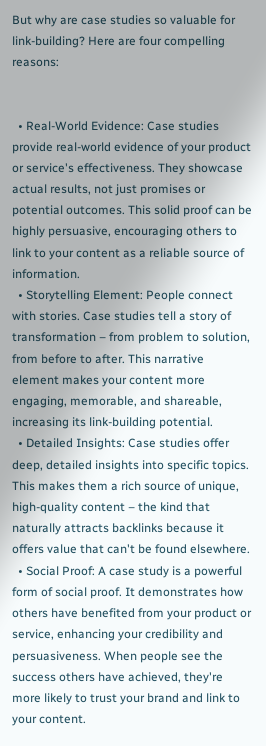But why are case studies so valuable for link-building? Here are four compelling reasons:


  • Real-World Evidence: Case studies provide real-world evidence of your product or service's effectiveness. They showcase actual results, not just promises or potential outcomes. This solid proof can be highly persuasive, encouraging others to link to your content as a reliable source of information.
  • Storytelling Element: People connect with stories. Case studies tell a story of transformation – from problem to solution, from before to after. This narrative element makes your content more engaging, memorable, and shareable, increasing its link-building potential.
  • Detailed Insights: Case studies offer deep, detailed insights into specific topics. This makes them a rich source of unique, high-quality content – the kind that naturally attracts backlinks because it offers value that can't be found elsewhere.
  • Social Proof: A case study is a powerful form of social proof. It demonstrates how others have benefited from your product or service, enhancing your credibility and persuasiveness. When people see the success others have achieved, they're more likely to trust your brand and link to your content.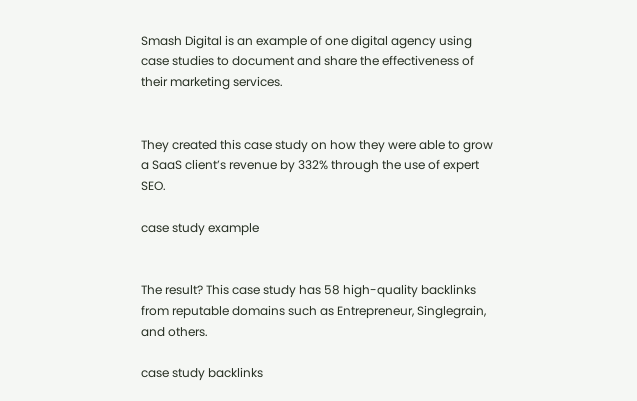Smash Digital is an example of one digital agency using case studies to document and share the effectiveness of their marketing services.


They created this case study on how they were able to grow a SaaS client’s revenue by 332% through the use of expert SEO.

case study example


The result? This case study has 58 high-quality backlinks from reputable domains such as Entrepreneur, Singlegrain, and others.

case study backlinks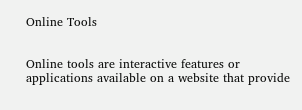Online Tools


Online tools are interactive features or applications available on a website that provide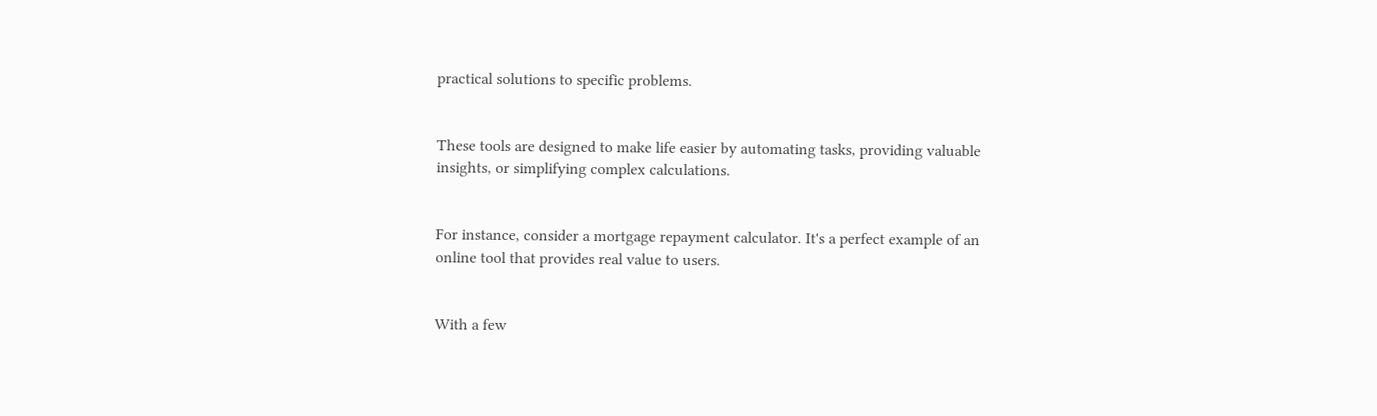practical solutions to specific problems.


These tools are designed to make life easier by automating tasks, providing valuable insights, or simplifying complex calculations.


For instance, consider a mortgage repayment calculator. It's a perfect example of an online tool that provides real value to users.


With a few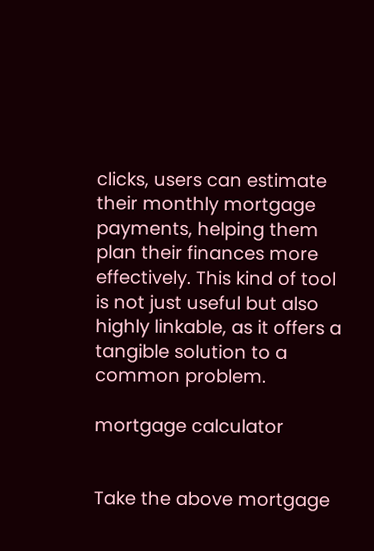clicks, users can estimate their monthly mortgage payments, helping them plan their finances more effectively. This kind of tool is not just useful but also highly linkable, as it offers a tangible solution to a common problem.

mortgage calculator


Take the above mortgage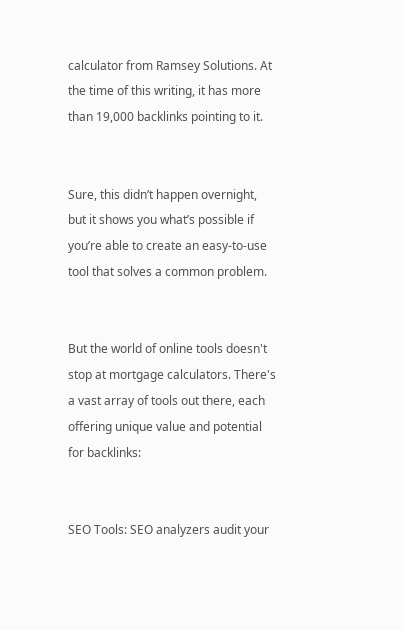calculator from Ramsey Solutions. At the time of this writing, it has more than 19,000 backlinks pointing to it.


Sure, this didn’t happen overnight, but it shows you what’s possible if you’re able to create an easy-to-use tool that solves a common problem.


But the world of online tools doesn't stop at mortgage calculators. There's a vast array of tools out there, each offering unique value and potential for backlinks:


SEO Tools: SEO analyzers audit your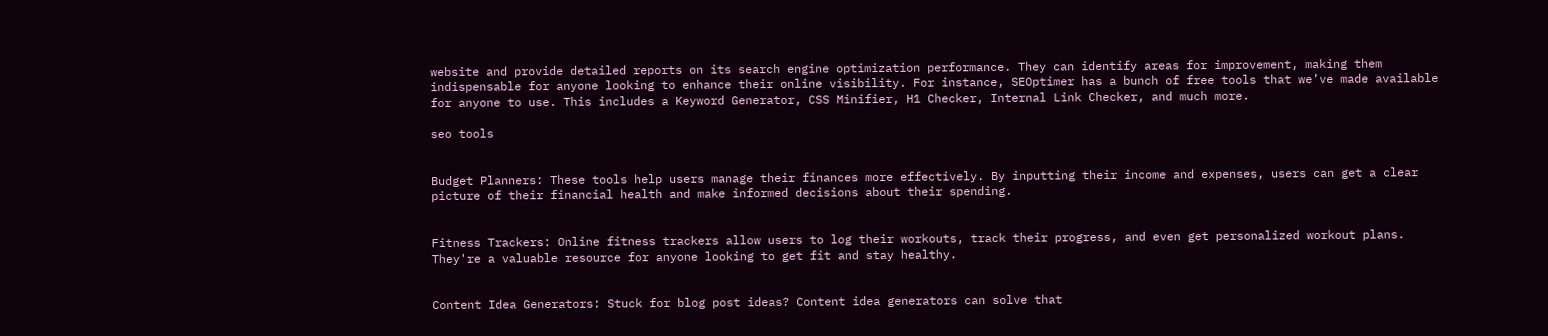website and provide detailed reports on its search engine optimization performance. They can identify areas for improvement, making them indispensable for anyone looking to enhance their online visibility. For instance, SEOptimer has a bunch of free tools that we’ve made available for anyone to use. This includes a Keyword Generator, CSS Minifier, H1 Checker, Internal Link Checker, and much more.

seo tools


Budget Planners: These tools help users manage their finances more effectively. By inputting their income and expenses, users can get a clear picture of their financial health and make informed decisions about their spending.


Fitness Trackers: Online fitness trackers allow users to log their workouts, track their progress, and even get personalized workout plans. They're a valuable resource for anyone looking to get fit and stay healthy.


Content Idea Generators: Stuck for blog post ideas? Content idea generators can solve that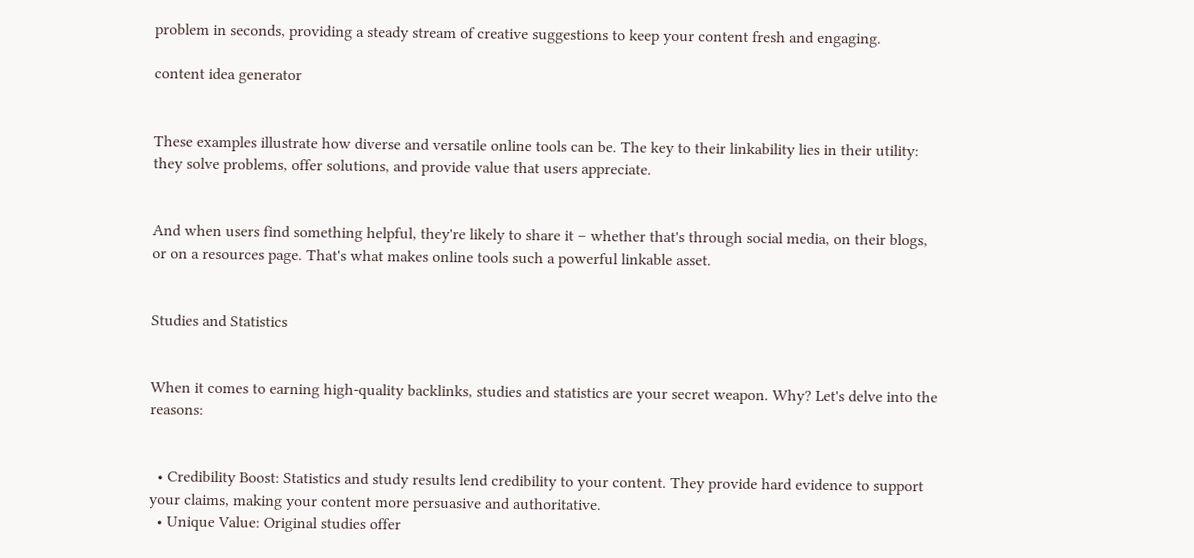problem in seconds, providing a steady stream of creative suggestions to keep your content fresh and engaging.

content idea generator


These examples illustrate how diverse and versatile online tools can be. The key to their linkability lies in their utility: they solve problems, offer solutions, and provide value that users appreciate.


And when users find something helpful, they're likely to share it – whether that's through social media, on their blogs, or on a resources page. That's what makes online tools such a powerful linkable asset.


Studies and Statistics


When it comes to earning high-quality backlinks, studies and statistics are your secret weapon. Why? Let's delve into the reasons:


  • Credibility Boost: Statistics and study results lend credibility to your content. They provide hard evidence to support your claims, making your content more persuasive and authoritative.
  • Unique Value: Original studies offer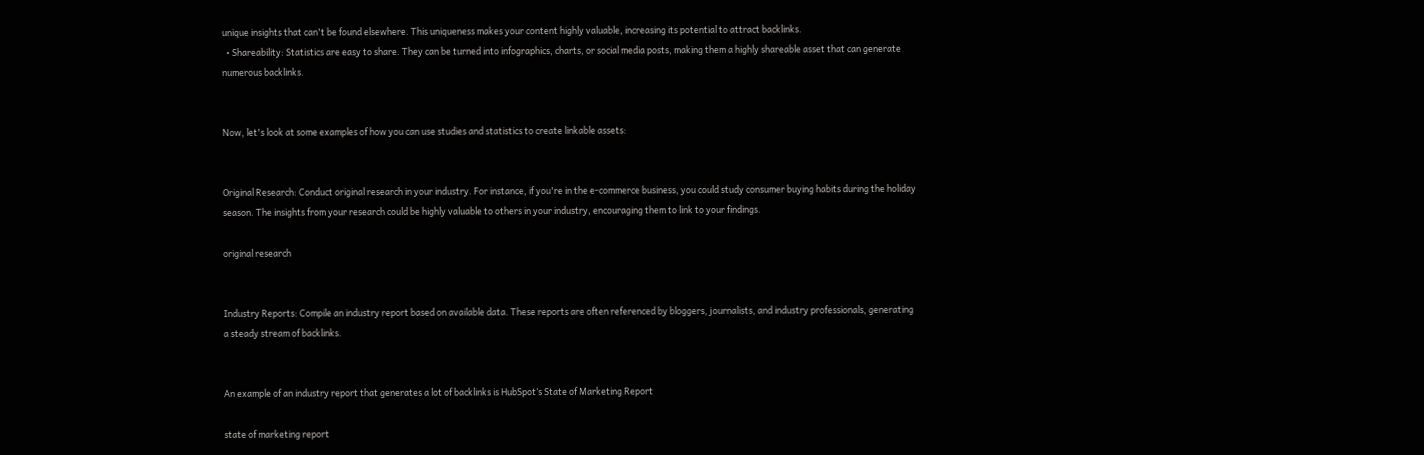unique insights that can't be found elsewhere. This uniqueness makes your content highly valuable, increasing its potential to attract backlinks.
  • Shareability: Statistics are easy to share. They can be turned into infographics, charts, or social media posts, making them a highly shareable asset that can generate numerous backlinks.


Now, let's look at some examples of how you can use studies and statistics to create linkable assets:


Original Research: Conduct original research in your industry. For instance, if you're in the e-commerce business, you could study consumer buying habits during the holiday season. The insights from your research could be highly valuable to others in your industry, encouraging them to link to your findings.

original research


Industry Reports: Compile an industry report based on available data. These reports are often referenced by bloggers, journalists, and industry professionals, generating a steady stream of backlinks.


An example of an industry report that generates a lot of backlinks is HubSpot’s State of Marketing Report

state of marketing report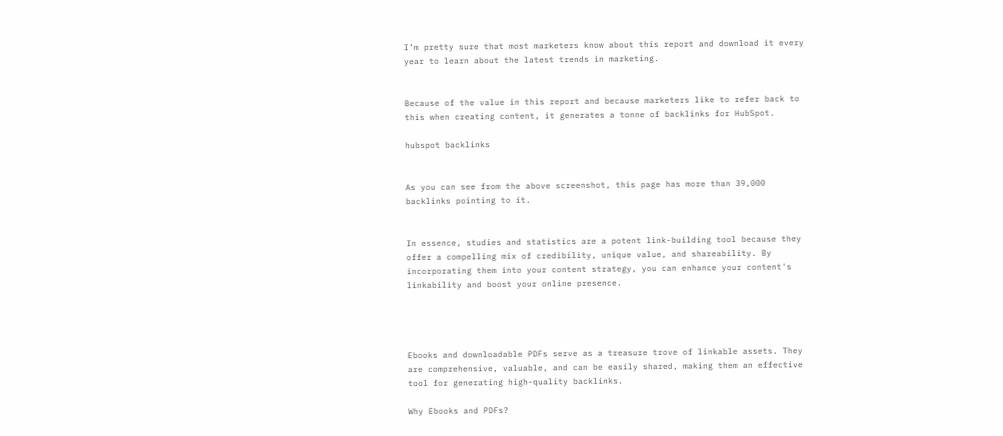I’m pretty sure that most marketers know about this report and download it every year to learn about the latest trends in marketing.


Because of the value in this report and because marketers like to refer back to this when creating content, it generates a tonne of backlinks for HubSpot.

hubspot backlinks


As you can see from the above screenshot, this page has more than 39,000 backlinks pointing to it.


In essence, studies and statistics are a potent link-building tool because they offer a compelling mix of credibility, unique value, and shareability. By incorporating them into your content strategy, you can enhance your content's linkability and boost your online presence.




Ebooks and downloadable PDFs serve as a treasure trove of linkable assets. They are comprehensive, valuable, and can be easily shared, making them an effective tool for generating high-quality backlinks.

Why Ebooks and PDFs?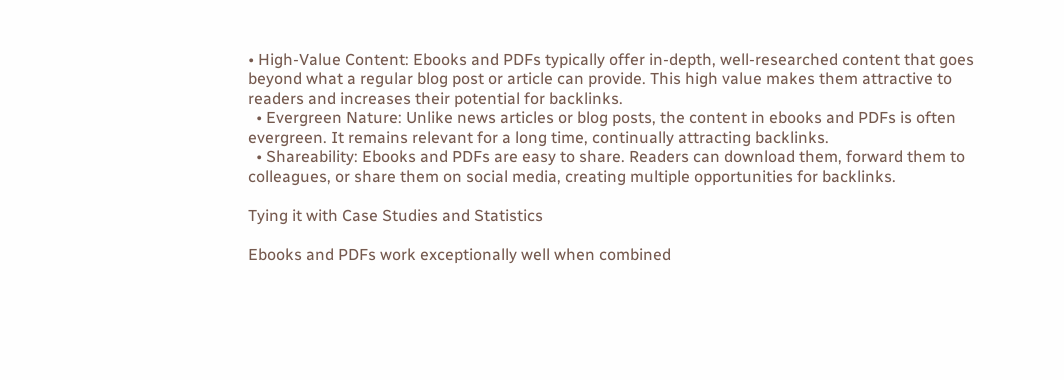• High-Value Content: Ebooks and PDFs typically offer in-depth, well-researched content that goes beyond what a regular blog post or article can provide. This high value makes them attractive to readers and increases their potential for backlinks.
  • Evergreen Nature: Unlike news articles or blog posts, the content in ebooks and PDFs is often evergreen. It remains relevant for a long time, continually attracting backlinks.
  • Shareability: Ebooks and PDFs are easy to share. Readers can download them, forward them to colleagues, or share them on social media, creating multiple opportunities for backlinks.

Tying it with Case Studies and Statistics

Ebooks and PDFs work exceptionally well when combined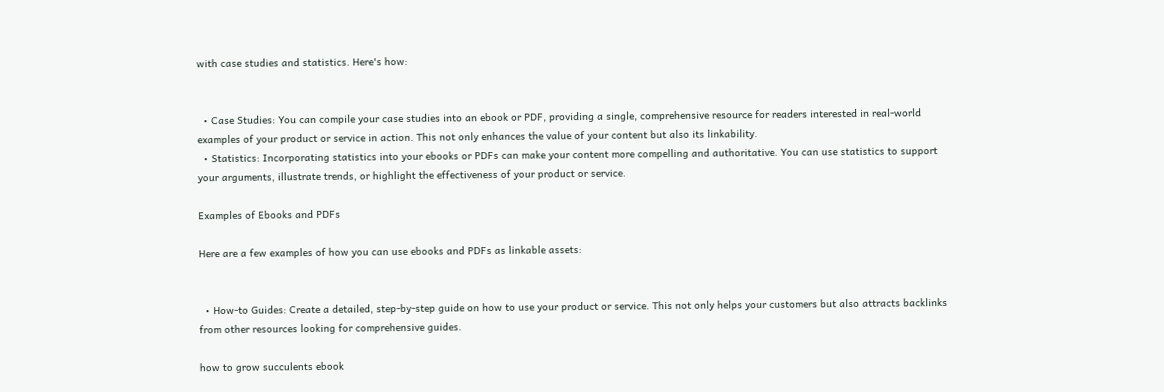with case studies and statistics. Here's how:


  • Case Studies: You can compile your case studies into an ebook or PDF, providing a single, comprehensive resource for readers interested in real-world examples of your product or service in action. This not only enhances the value of your content but also its linkability.
  • Statistics: Incorporating statistics into your ebooks or PDFs can make your content more compelling and authoritative. You can use statistics to support your arguments, illustrate trends, or highlight the effectiveness of your product or service.

Examples of Ebooks and PDFs

Here are a few examples of how you can use ebooks and PDFs as linkable assets:


  • How-to Guides: Create a detailed, step-by-step guide on how to use your product or service. This not only helps your customers but also attracts backlinks from other resources looking for comprehensive guides.

how to grow succulents ebook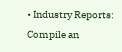• Industry Reports: Compile an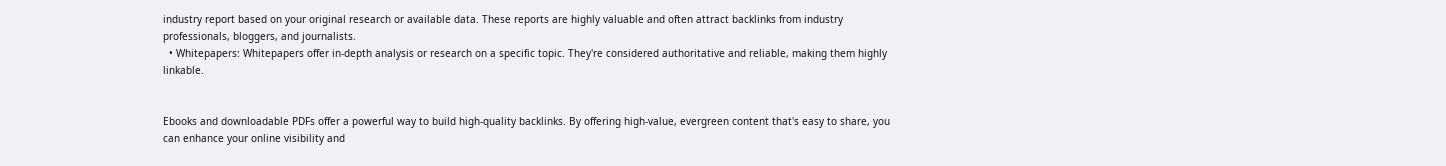industry report based on your original research or available data. These reports are highly valuable and often attract backlinks from industry professionals, bloggers, and journalists.
  • Whitepapers: Whitepapers offer in-depth analysis or research on a specific topic. They're considered authoritative and reliable, making them highly linkable.


Ebooks and downloadable PDFs offer a powerful way to build high-quality backlinks. By offering high-value, evergreen content that's easy to share, you can enhance your online visibility and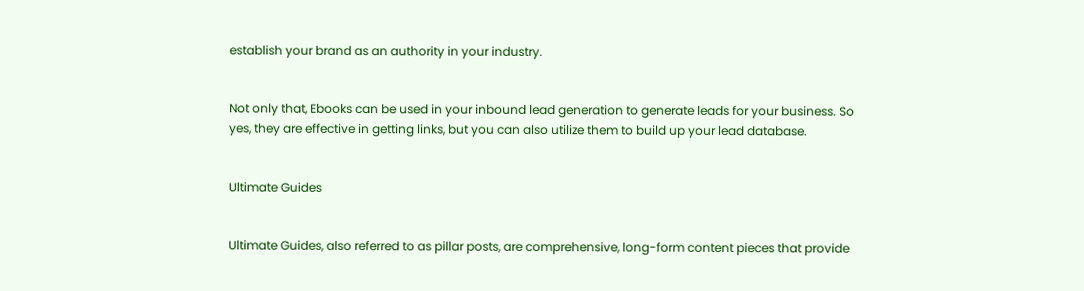establish your brand as an authority in your industry.


Not only that, Ebooks can be used in your inbound lead generation to generate leads for your business. So yes, they are effective in getting links, but you can also utilize them to build up your lead database.


Ultimate Guides


Ultimate Guides, also referred to as pillar posts, are comprehensive, long-form content pieces that provide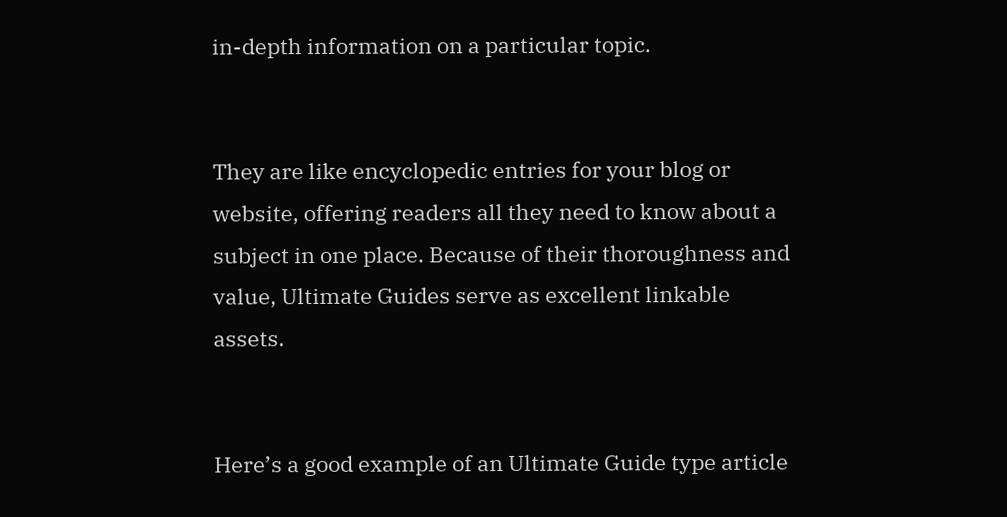in-depth information on a particular topic.


They are like encyclopedic entries for your blog or website, offering readers all they need to know about a subject in one place. Because of their thoroughness and value, Ultimate Guides serve as excellent linkable assets.


Here’s a good example of an Ultimate Guide type article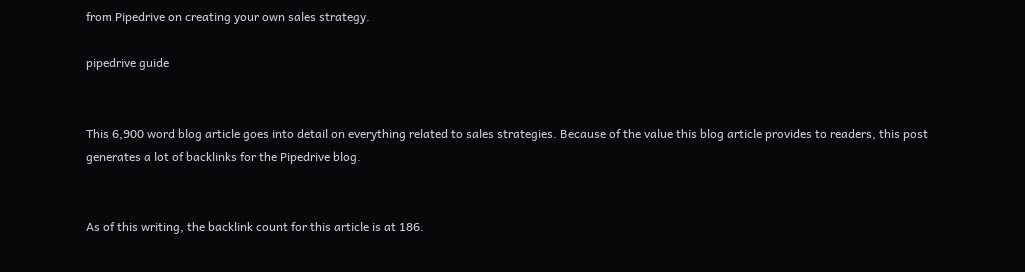from Pipedrive on creating your own sales strategy.

pipedrive guide


This 6,900 word blog article goes into detail on everything related to sales strategies. Because of the value this blog article provides to readers, this post generates a lot of backlinks for the Pipedrive blog.


As of this writing, the backlink count for this article is at 186.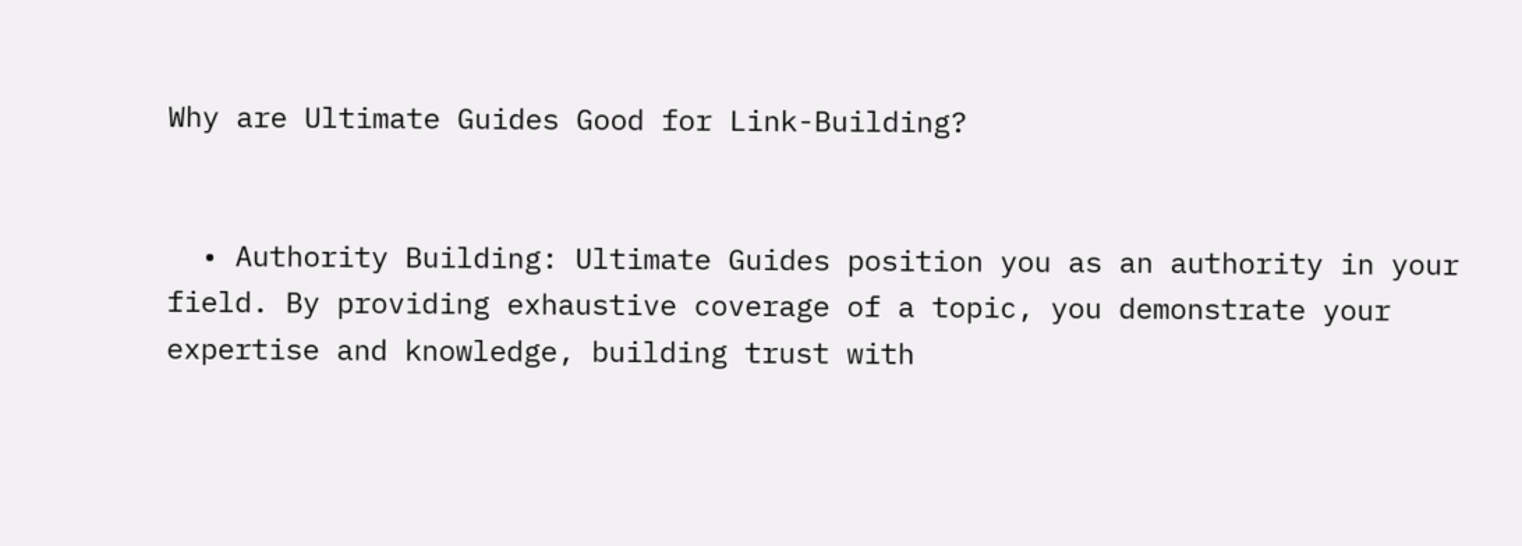Why are Ultimate Guides Good for Link-Building?


  • Authority Building: Ultimate Guides position you as an authority in your field. By providing exhaustive coverage of a topic, you demonstrate your expertise and knowledge, building trust with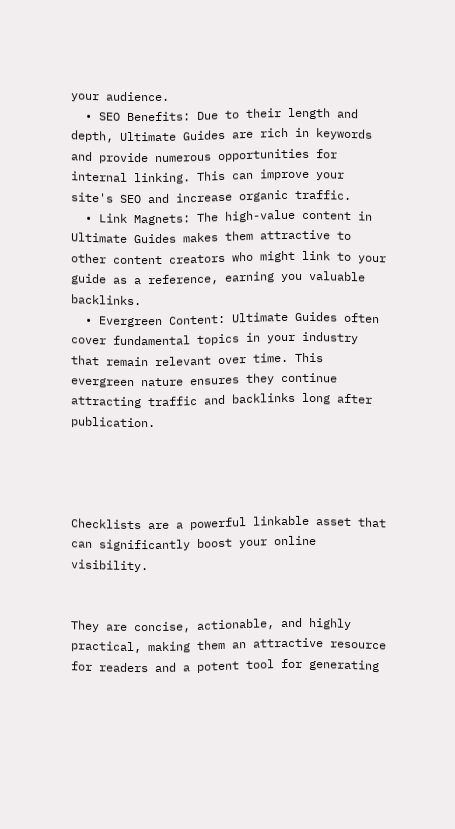your audience.
  • SEO Benefits: Due to their length and depth, Ultimate Guides are rich in keywords and provide numerous opportunities for internal linking. This can improve your site's SEO and increase organic traffic.
  • Link Magnets: The high-value content in Ultimate Guides makes them attractive to other content creators who might link to your guide as a reference, earning you valuable backlinks.
  • Evergreen Content: Ultimate Guides often cover fundamental topics in your industry that remain relevant over time. This evergreen nature ensures they continue attracting traffic and backlinks long after publication.




Checklists are a powerful linkable asset that can significantly boost your online visibility.


They are concise, actionable, and highly practical, making them an attractive resource for readers and a potent tool for generating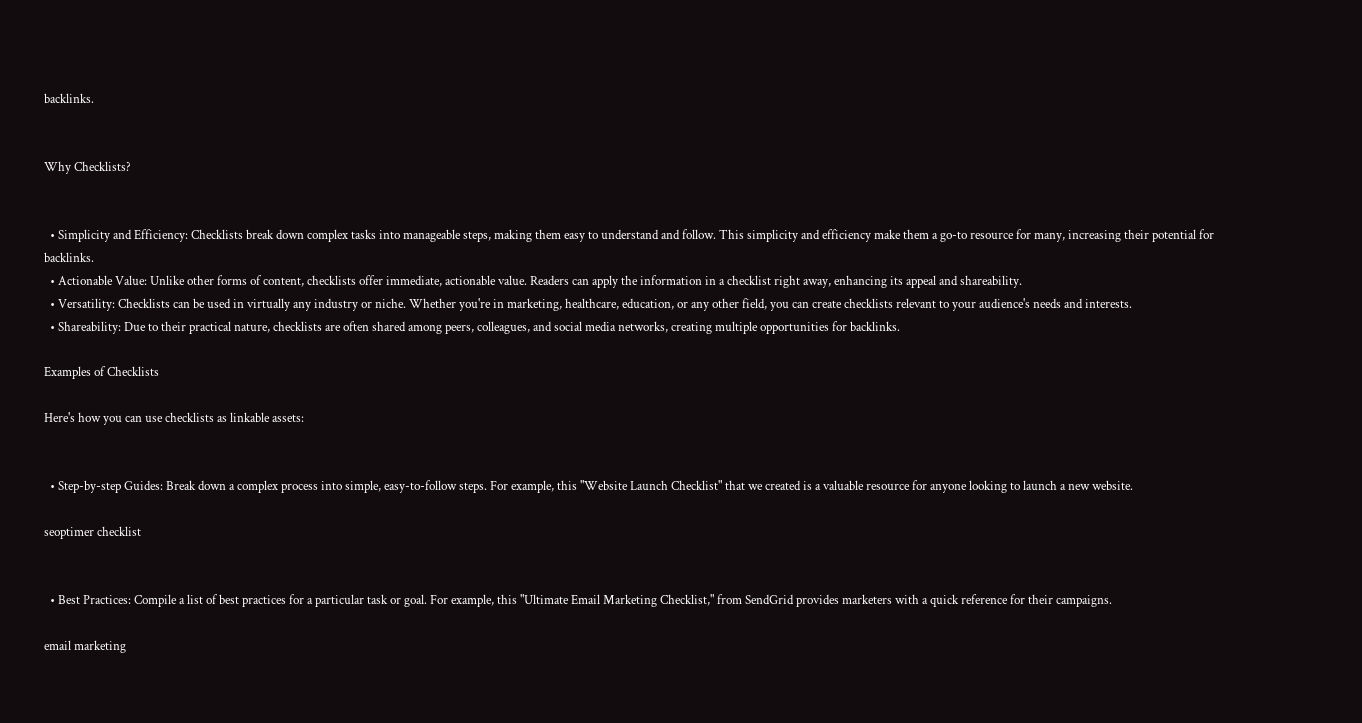backlinks.


Why Checklists?


  • Simplicity and Efficiency: Checklists break down complex tasks into manageable steps, making them easy to understand and follow. This simplicity and efficiency make them a go-to resource for many, increasing their potential for backlinks.
  • Actionable Value: Unlike other forms of content, checklists offer immediate, actionable value. Readers can apply the information in a checklist right away, enhancing its appeal and shareability.
  • Versatility: Checklists can be used in virtually any industry or niche. Whether you're in marketing, healthcare, education, or any other field, you can create checklists relevant to your audience's needs and interests.
  • Shareability: Due to their practical nature, checklists are often shared among peers, colleagues, and social media networks, creating multiple opportunities for backlinks.

Examples of Checklists

Here's how you can use checklists as linkable assets:


  • Step-by-step Guides: Break down a complex process into simple, easy-to-follow steps. For example, this "Website Launch Checklist" that we created is a valuable resource for anyone looking to launch a new website.

seoptimer checklist


  • Best Practices: Compile a list of best practices for a particular task or goal. For example, this "Ultimate Email Marketing Checklist," from SendGrid provides marketers with a quick reference for their campaigns.

email marketing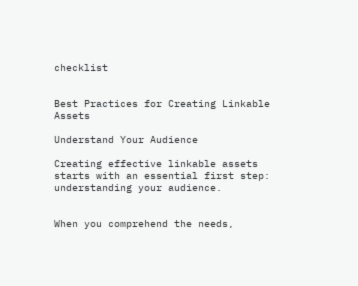checklist


Best Practices for Creating Linkable Assets

Understand Your Audience

Creating effective linkable assets starts with an essential first step: understanding your audience.


When you comprehend the needs,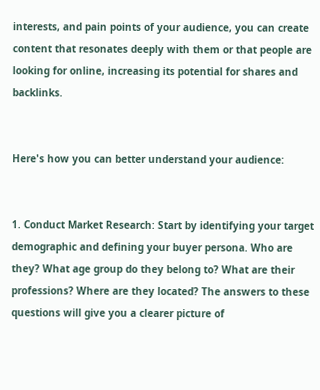interests, and pain points of your audience, you can create content that resonates deeply with them or that people are looking for online, increasing its potential for shares and backlinks.


Here's how you can better understand your audience:


1. Conduct Market Research: Start by identifying your target demographic and defining your buyer persona. Who are they? What age group do they belong to? What are their professions? Where are they located? The answers to these questions will give you a clearer picture of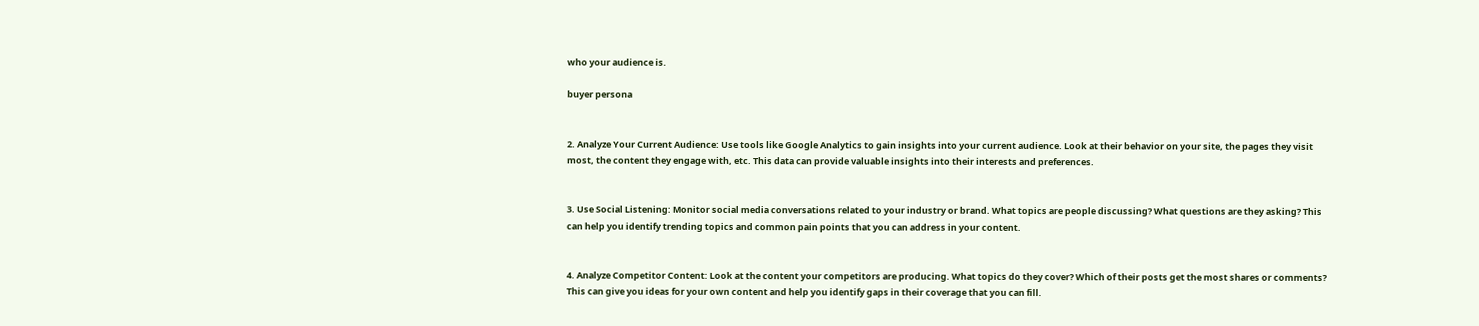who your audience is.

buyer persona


2. Analyze Your Current Audience: Use tools like Google Analytics to gain insights into your current audience. Look at their behavior on your site, the pages they visit most, the content they engage with, etc. This data can provide valuable insights into their interests and preferences.


3. Use Social Listening: Monitor social media conversations related to your industry or brand. What topics are people discussing? What questions are they asking? This can help you identify trending topics and common pain points that you can address in your content.


4. Analyze Competitor Content: Look at the content your competitors are producing. What topics do they cover? Which of their posts get the most shares or comments? This can give you ideas for your own content and help you identify gaps in their coverage that you can fill.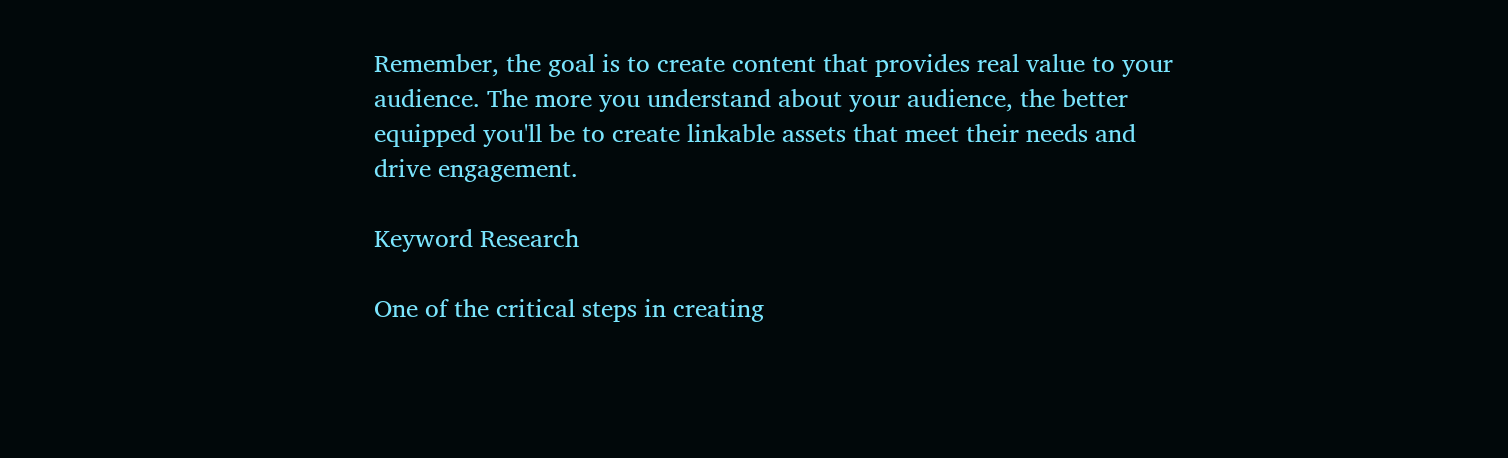Remember, the goal is to create content that provides real value to your audience. The more you understand about your audience, the better equipped you'll be to create linkable assets that meet their needs and drive engagement.

Keyword Research

One of the critical steps in creating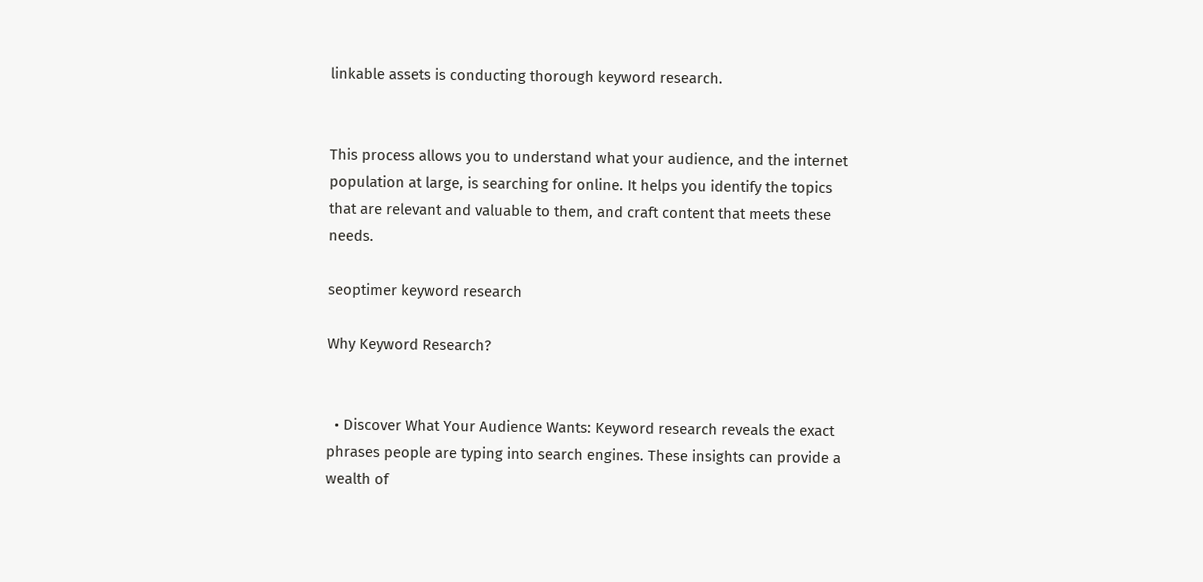linkable assets is conducting thorough keyword research.


This process allows you to understand what your audience, and the internet population at large, is searching for online. It helps you identify the topics that are relevant and valuable to them, and craft content that meets these needs.

seoptimer keyword research

Why Keyword Research?


  • Discover What Your Audience Wants: Keyword research reveals the exact phrases people are typing into search engines. These insights can provide a wealth of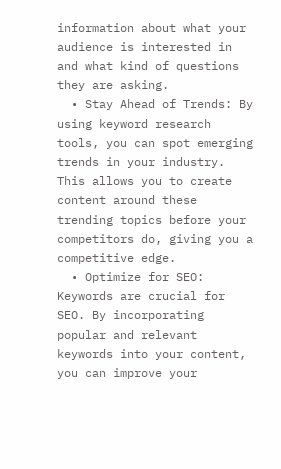information about what your audience is interested in and what kind of questions they are asking.
  • Stay Ahead of Trends: By using keyword research tools, you can spot emerging trends in your industry. This allows you to create content around these trending topics before your competitors do, giving you a competitive edge.
  • Optimize for SEO: Keywords are crucial for SEO. By incorporating popular and relevant keywords into your content, you can improve your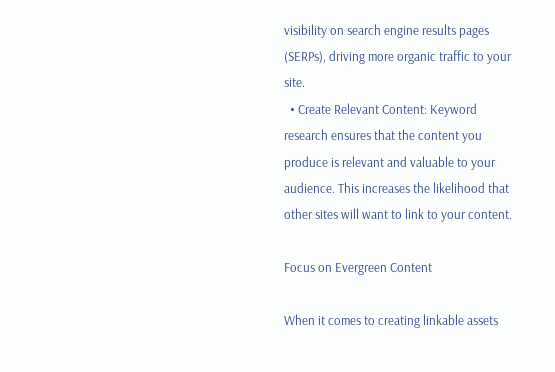visibility on search engine results pages (SERPs), driving more organic traffic to your site.
  • Create Relevant Content: Keyword research ensures that the content you produce is relevant and valuable to your audience. This increases the likelihood that other sites will want to link to your content.

Focus on Evergreen Content

When it comes to creating linkable assets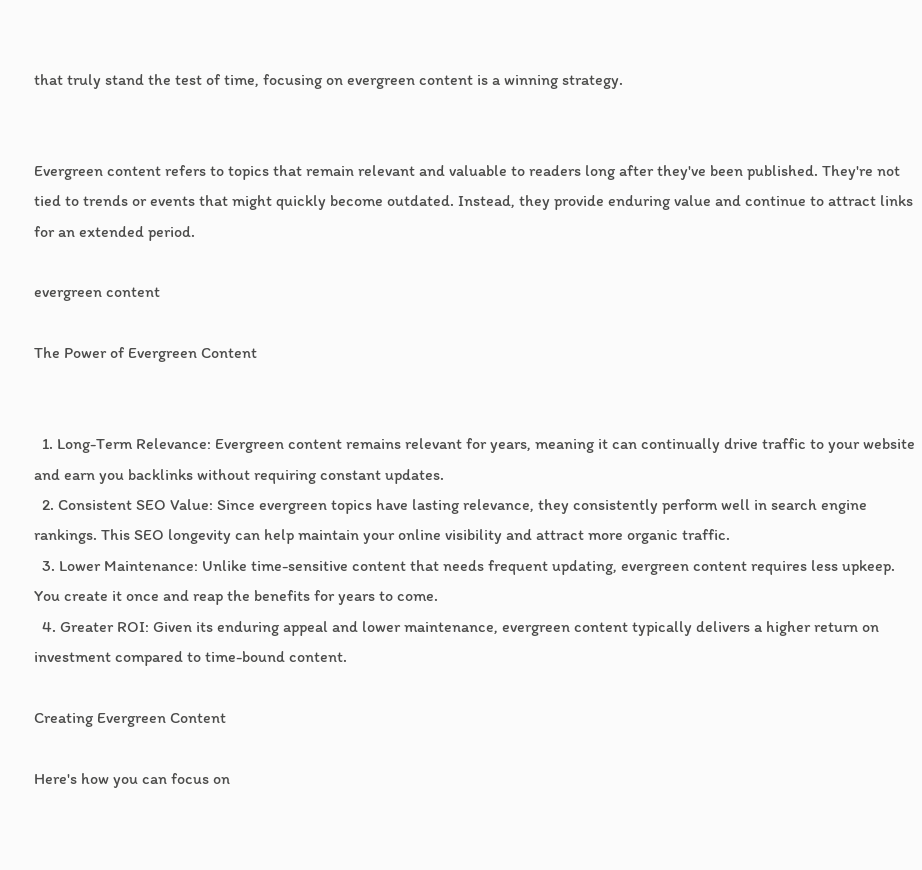that truly stand the test of time, focusing on evergreen content is a winning strategy.


Evergreen content refers to topics that remain relevant and valuable to readers long after they've been published. They're not tied to trends or events that might quickly become outdated. Instead, they provide enduring value and continue to attract links for an extended period.

evergreen content

The Power of Evergreen Content


  1. Long-Term Relevance: Evergreen content remains relevant for years, meaning it can continually drive traffic to your website and earn you backlinks without requiring constant updates.
  2. Consistent SEO Value: Since evergreen topics have lasting relevance, they consistently perform well in search engine rankings. This SEO longevity can help maintain your online visibility and attract more organic traffic.
  3. Lower Maintenance: Unlike time-sensitive content that needs frequent updating, evergreen content requires less upkeep. You create it once and reap the benefits for years to come.
  4. Greater ROI: Given its enduring appeal and lower maintenance, evergreen content typically delivers a higher return on investment compared to time-bound content.

Creating Evergreen Content

Here's how you can focus on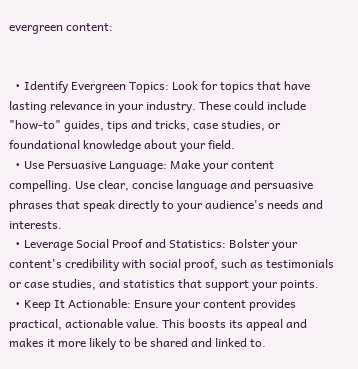evergreen content:


  • Identify Evergreen Topics: Look for topics that have lasting relevance in your industry. These could include "how-to" guides, tips and tricks, case studies, or foundational knowledge about your field.
  • Use Persuasive Language: Make your content compelling. Use clear, concise language and persuasive phrases that speak directly to your audience's needs and interests.
  • Leverage Social Proof and Statistics: Bolster your content's credibility with social proof, such as testimonials or case studies, and statistics that support your points.
  • Keep It Actionable: Ensure your content provides practical, actionable value. This boosts its appeal and makes it more likely to be shared and linked to.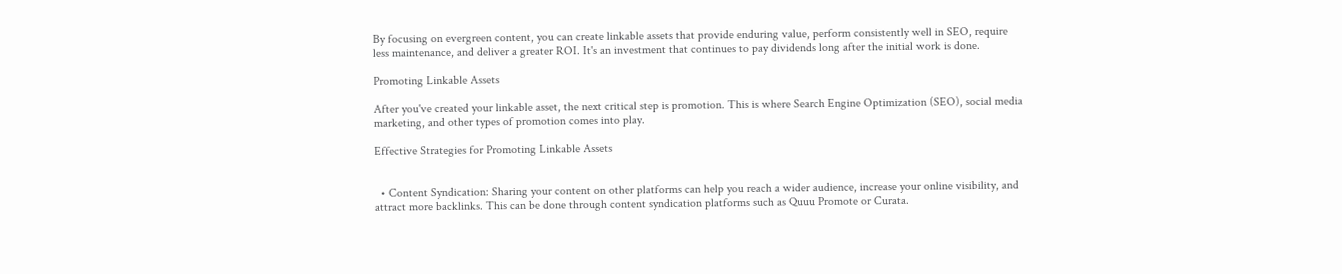By focusing on evergreen content, you can create linkable assets that provide enduring value, perform consistently well in SEO, require less maintenance, and deliver a greater ROI. It's an investment that continues to pay dividends long after the initial work is done.

Promoting Linkable Assets

After you've created your linkable asset, the next critical step is promotion. This is where Search Engine Optimization (SEO), social media marketing, and other types of promotion comes into play.

Effective Strategies for Promoting Linkable Assets


  • Content Syndication: Sharing your content on other platforms can help you reach a wider audience, increase your online visibility, and attract more backlinks. This can be done through content syndication platforms such as Quuu Promote or Curata.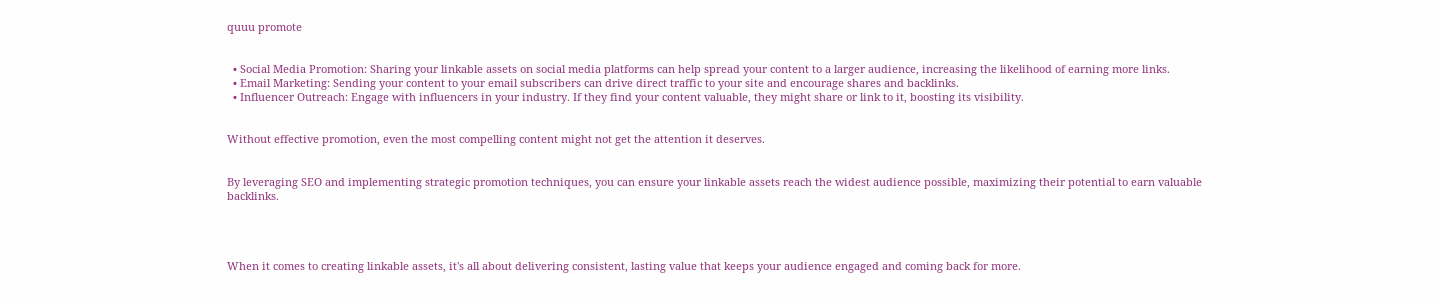quuu promote


  • Social Media Promotion: Sharing your linkable assets on social media platforms can help spread your content to a larger audience, increasing the likelihood of earning more links.
  • Email Marketing: Sending your content to your email subscribers can drive direct traffic to your site and encourage shares and backlinks.
  • Influencer Outreach: Engage with influencers in your industry. If they find your content valuable, they might share or link to it, boosting its visibility.


Without effective promotion, even the most compelling content might not get the attention it deserves.


By leveraging SEO and implementing strategic promotion techniques, you can ensure your linkable assets reach the widest audience possible, maximizing their potential to earn valuable backlinks.




When it comes to creating linkable assets, it's all about delivering consistent, lasting value that keeps your audience engaged and coming back for more.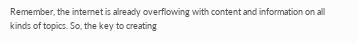Remember, the internet is already overflowing with content and information on all kinds of topics. So, the key to creating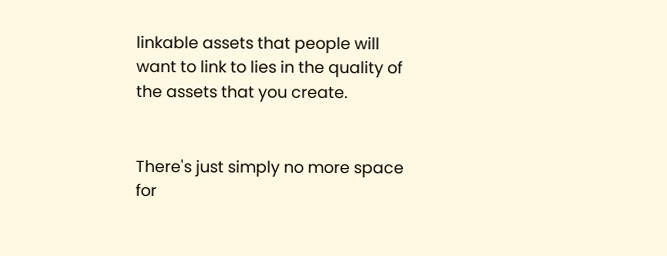linkable assets that people will want to link to lies in the quality of the assets that you create.


There's just simply no more space for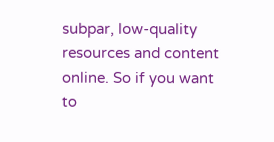subpar, low-quality resources and content online. So if you want to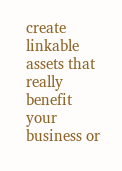create linkable assets that really benefit your business or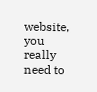website, you really need to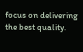focus on delivering the best quality.